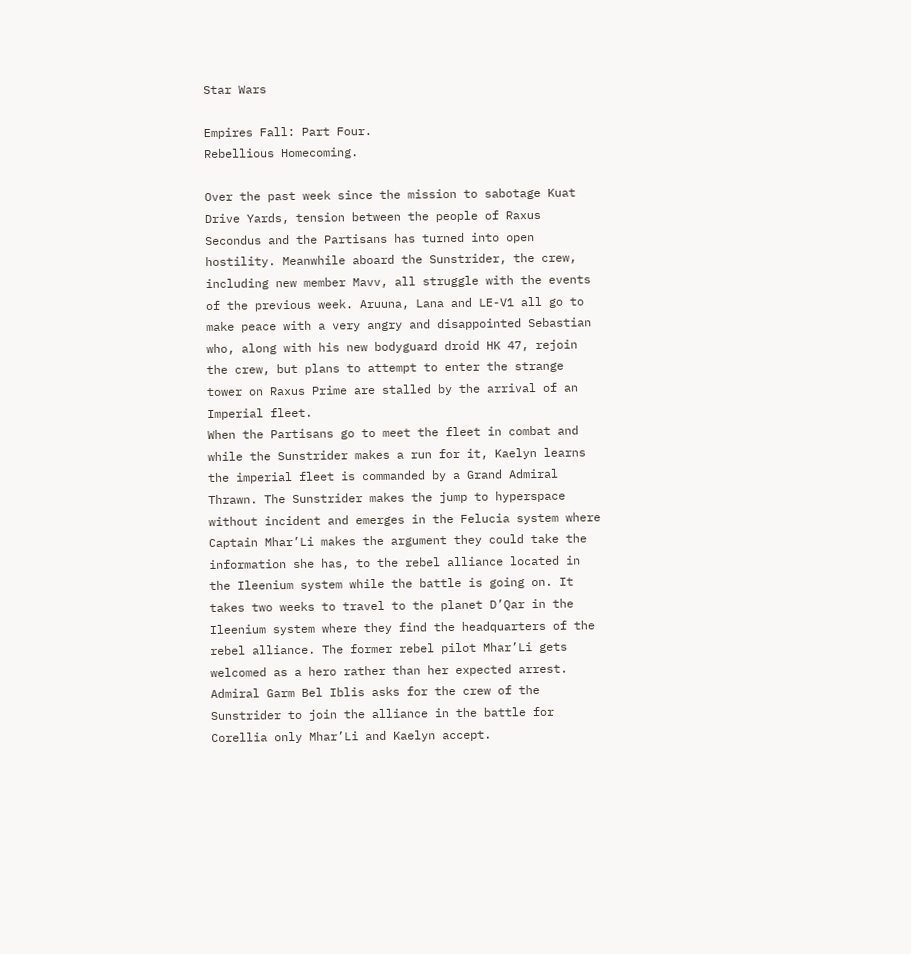Star Wars

Empires Fall: Part Four.
Rebellious Homecoming.

Over the past week since the mission to sabotage Kuat Drive Yards, tension between the people of Raxus Secondus and the Partisans has turned into open hostility. Meanwhile aboard the Sunstrider, the crew, including new member Mavv, all struggle with the events of the previous week. Aruuna, Lana and LE-V1 all go to make peace with a very angry and disappointed Sebastian who, along with his new bodyguard droid HK 47, rejoin the crew, but plans to attempt to enter the strange tower on Raxus Prime are stalled by the arrival of an Imperial fleet.
When the Partisans go to meet the fleet in combat and while the Sunstrider makes a run for it, Kaelyn learns the imperial fleet is commanded by a Grand Admiral Thrawn. The Sunstrider makes the jump to hyperspace without incident and emerges in the Felucia system where Captain Mhar’Li makes the argument they could take the information she has, to the rebel alliance located in the Ileenium system while the battle is going on. It takes two weeks to travel to the planet D’Qar in the Ileenium system where they find the headquarters of the rebel alliance. The former rebel pilot Mhar’Li gets welcomed as a hero rather than her expected arrest. Admiral Garm Bel Iblis asks for the crew of the Sunstrider to join the alliance in the battle for Corellia only Mhar’Li and Kaelyn accept.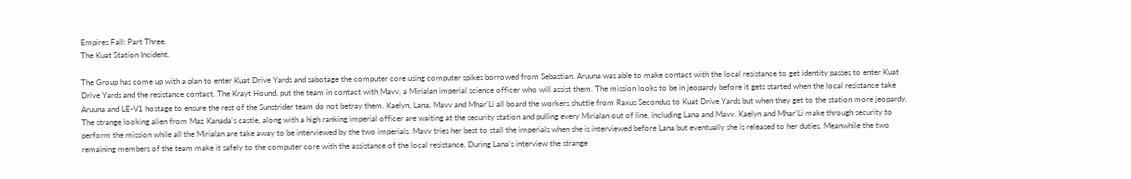Empires Fall: Part Three.
The Kuat Station Incident.

The Group has come up with a plan to enter Kuat Drive Yards and sabotage the computer core using computer spikes borrowed from Sebastian. Aruuna was able to make contact with the local resistance to get identity passes to enter Kuat Drive Yards and the resistance contact, The Krayt Hound, put the team in contact with Mavv, a Mirialan imperial science officer who will assist them. The mission looks to be in jeopardy before it gets started when the local resistance take Aruuna and LE-V1 hostage to ensure the rest of the Sunstrider team do not betray them. Kaelyn, Lana, Mavv and Mhar’Li all board the workers shuttle from Raxus Secondus to Kuat Drive Yards but when they get to the station more jeopardy. The strange looking alien from Maz Kanada’s castle, along with a high ranking imperial officer are waiting at the security station and pulling every Mirialan out of line, including Lana and Mavv. Kaelyn and Mhar’Li make through security to perform the mission while all the Mirialan are take away to be interviewed by the two imperials. Mavv tries her best to stall the imperials when she is interviewed before Lana but eventually she is released to her duties. Meanwhile the two remaining members of the team make it safely to the computer core with the assistance of the local resistance. During Lana’s interview the strange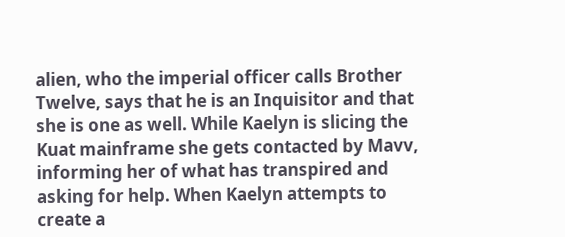alien, who the imperial officer calls Brother Twelve, says that he is an Inquisitor and that she is one as well. While Kaelyn is slicing the Kuat mainframe she gets contacted by Mavv, informing her of what has transpired and asking for help. When Kaelyn attempts to create a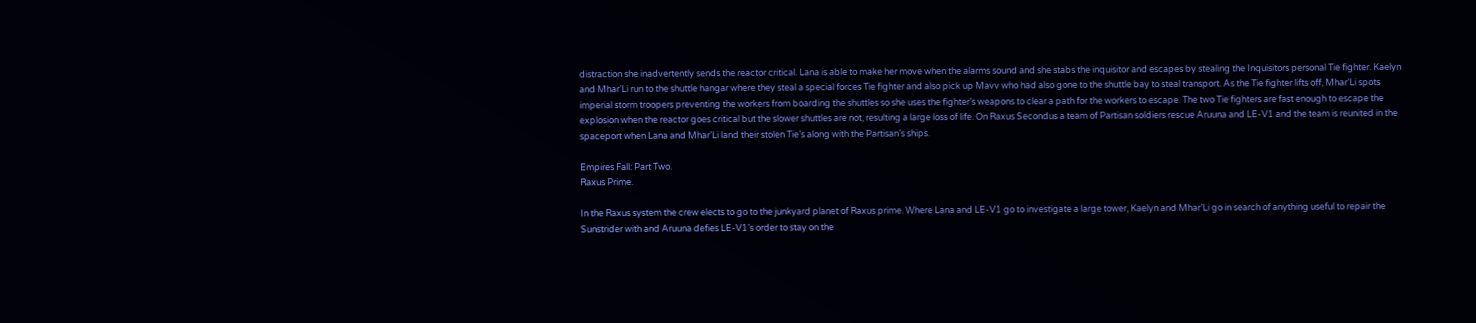distraction she inadvertently sends the reactor critical. Lana is able to make her move when the alarms sound and she stabs the inquisitor and escapes by stealing the Inquisitors personal Tie fighter. Kaelyn and Mhar’Li run to the shuttle hangar where they steal a special forces Tie fighter and also pick up Mavv who had also gone to the shuttle bay to steal transport. As the Tie fighter lifts off, Mhar’Li spots imperial storm troopers preventing the workers from boarding the shuttles so she uses the fighter’s weapons to clear a path for the workers to escape. The two Tie fighters are fast enough to escape the explosion when the reactor goes critical but the slower shuttles are not, resulting a large loss of life. On Raxus Secondus a team of Partisan soldiers rescue Aruuna and LE-V1 and the team is reunited in the spaceport when Lana and Mhar’Li land their stolen Tie’s along with the Partisan’s ships.

Empires Fall: Part Two.
Raxus Prime.

In the Raxus system the crew elects to go to the junkyard planet of Raxus prime. Where Lana and LE-V1 go to investigate a large tower, Kaelyn and Mhar’Li go in search of anything useful to repair the Sunstrider with and Aruuna defies LE-V1’s order to stay on the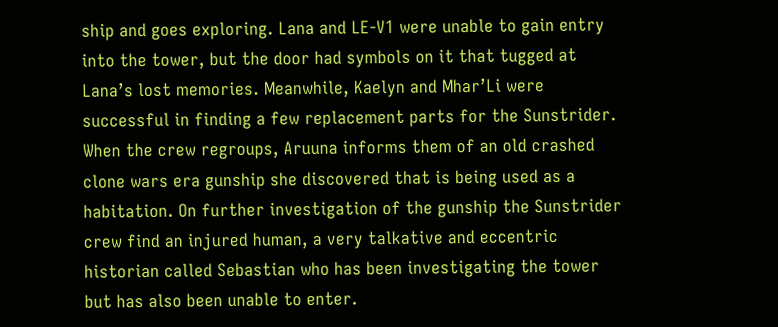ship and goes exploring. Lana and LE-V1 were unable to gain entry into the tower, but the door had symbols on it that tugged at Lana’s lost memories. Meanwhile, Kaelyn and Mhar’Li were successful in finding a few replacement parts for the Sunstrider. When the crew regroups, Aruuna informs them of an old crashed clone wars era gunship she discovered that is being used as a habitation. On further investigation of the gunship the Sunstrider crew find an injured human, a very talkative and eccentric historian called Sebastian who has been investigating the tower but has also been unable to enter.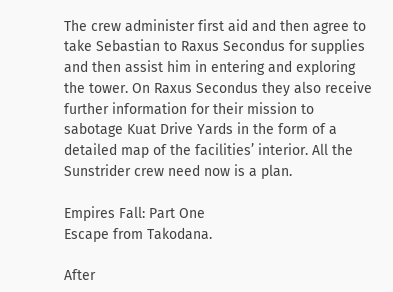The crew administer first aid and then agree to take Sebastian to Raxus Secondus for supplies and then assist him in entering and exploring the tower. On Raxus Secondus they also receive further information for their mission to sabotage Kuat Drive Yards in the form of a detailed map of the facilities’ interior. All the Sunstrider crew need now is a plan.

Empires Fall: Part One
Escape from Takodana.

After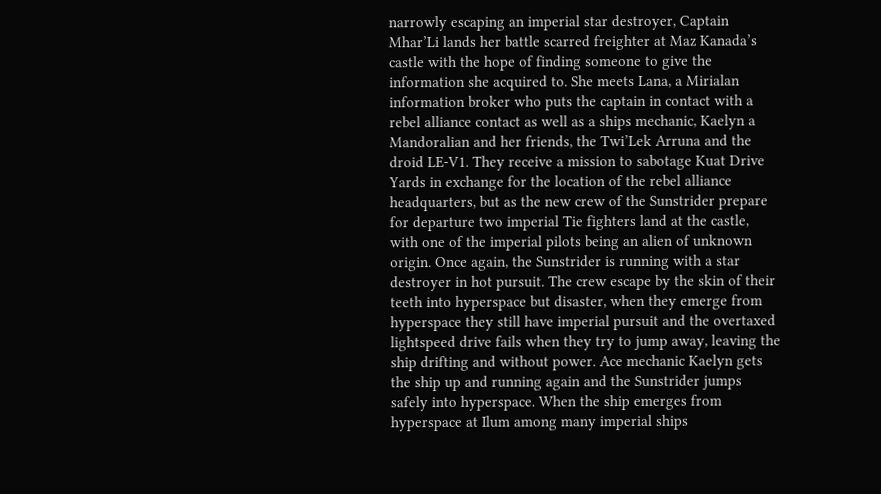narrowly escaping an imperial star destroyer, Captain Mhar’Li lands her battle scarred freighter at Maz Kanada’s castle with the hope of finding someone to give the information she acquired to. She meets Lana, a Mirialan information broker who puts the captain in contact with a rebel alliance contact as well as a ships mechanic, Kaelyn a Mandoralian and her friends, the Twi’Lek Arruna and the droid LE-V1. They receive a mission to sabotage Kuat Drive Yards in exchange for the location of the rebel alliance headquarters, but as the new crew of the Sunstrider prepare for departure two imperial Tie fighters land at the castle, with one of the imperial pilots being an alien of unknown origin. Once again, the Sunstrider is running with a star destroyer in hot pursuit. The crew escape by the skin of their teeth into hyperspace but disaster, when they emerge from hyperspace they still have imperial pursuit and the overtaxed lightspeed drive fails when they try to jump away, leaving the ship drifting and without power. Ace mechanic Kaelyn gets the ship up and running again and the Sunstrider jumps safely into hyperspace. When the ship emerges from hyperspace at Ilum among many imperial ships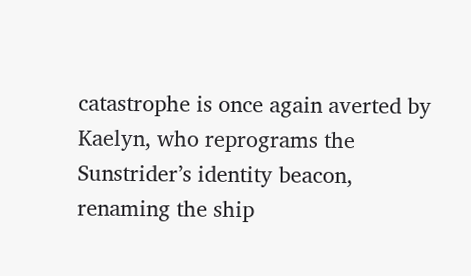catastrophe is once again averted by Kaelyn, who reprograms the Sunstrider’s identity beacon, renaming the ship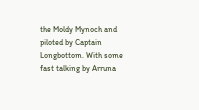the Moldy Mynoch and piloted by Captain Longbottom. With some fast talking by Arruna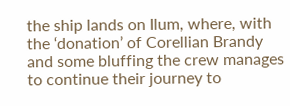the ship lands on Ilum, where, with the ‘donation’ of Corellian Brandy and some bluffing the crew manages to continue their journey to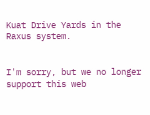Kuat Drive Yards in the Raxus system.


I'm sorry, but we no longer support this web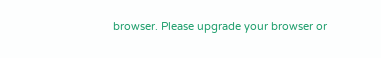browser. Please upgrade your browser or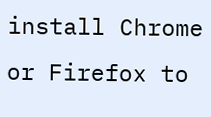install Chrome or Firefox to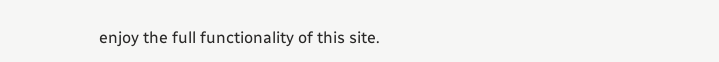enjoy the full functionality of this site.